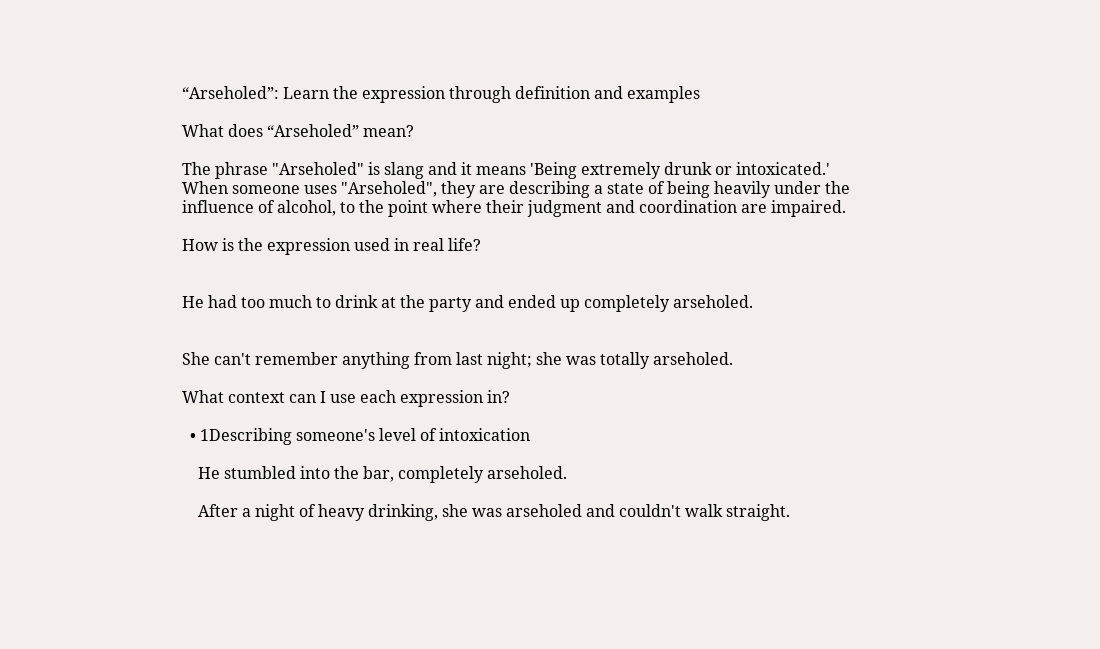“Arseholed”: Learn the expression through definition and examples

What does “Arseholed” mean?

The phrase "Arseholed" is slang and it means 'Being extremely drunk or intoxicated.' When someone uses "Arseholed", they are describing a state of being heavily under the influence of alcohol, to the point where their judgment and coordination are impaired.

How is the expression used in real life?


He had too much to drink at the party and ended up completely arseholed.


She can't remember anything from last night; she was totally arseholed.

What context can I use each expression in?

  • 1Describing someone's level of intoxication

    He stumbled into the bar, completely arseholed.

    After a night of heavy drinking, she was arseholed and couldn't walk straight.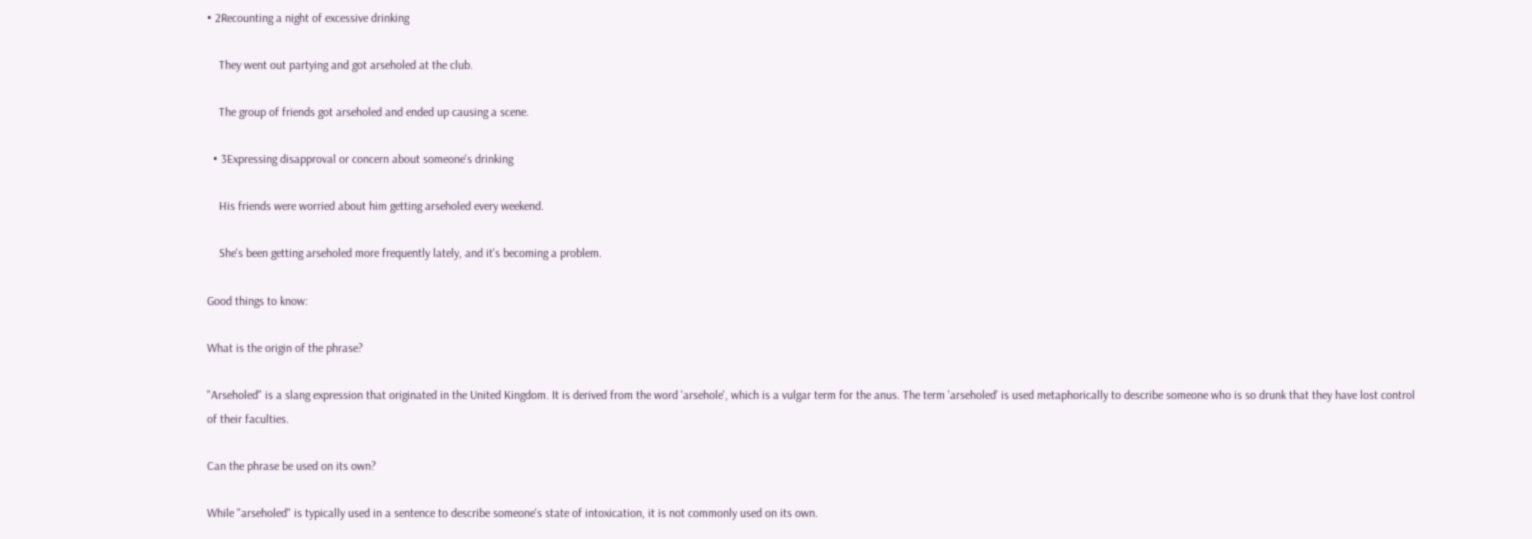• 2Recounting a night of excessive drinking

    They went out partying and got arseholed at the club.

    The group of friends got arseholed and ended up causing a scene.

  • 3Expressing disapproval or concern about someone's drinking

    His friends were worried about him getting arseholed every weekend.

    She's been getting arseholed more frequently lately, and it's becoming a problem.

Good things to know:

What is the origin of the phrase?

"Arseholed" is a slang expression that originated in the United Kingdom. It is derived from the word 'arsehole', which is a vulgar term for the anus. The term 'arseholed' is used metaphorically to describe someone who is so drunk that they have lost control of their faculties.

Can the phrase be used on its own?

While "arseholed" is typically used in a sentence to describe someone's state of intoxication, it is not commonly used on its own.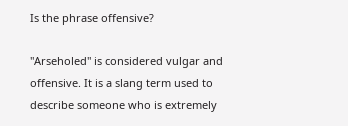Is the phrase offensive?

"Arseholed" is considered vulgar and offensive. It is a slang term used to describe someone who is extremely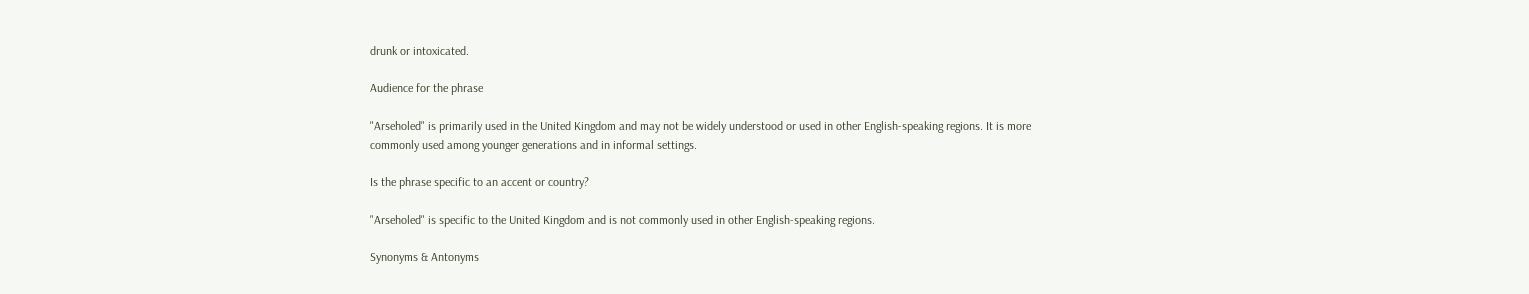drunk or intoxicated.

Audience for the phrase

"Arseholed" is primarily used in the United Kingdom and may not be widely understood or used in other English-speaking regions. It is more commonly used among younger generations and in informal settings.

Is the phrase specific to an accent or country?

"Arseholed" is specific to the United Kingdom and is not commonly used in other English-speaking regions.

Synonyms & Antonyms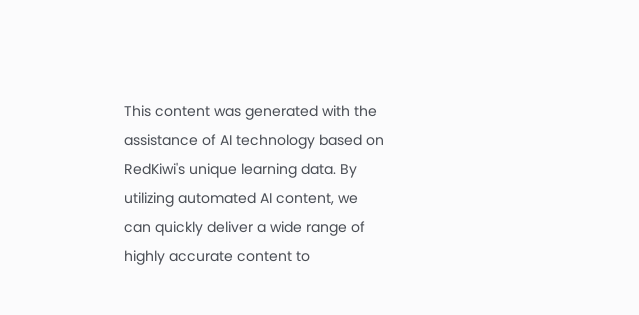This content was generated with the assistance of AI technology based on RedKiwi's unique learning data. By utilizing automated AI content, we can quickly deliver a wide range of highly accurate content to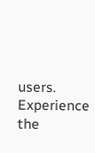users. Experience the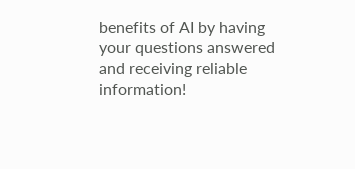benefits of AI by having your questions answered and receiving reliable information!